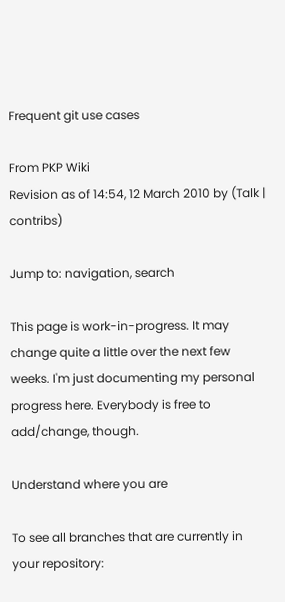Frequent git use cases

From PKP Wiki
Revision as of 14:54, 12 March 2010 by (Talk | contribs)

Jump to: navigation, search

This page is work-in-progress. It may change quite a little over the next few weeks. I'm just documenting my personal progress here. Everybody is free to add/change, though.

Understand where you are

To see all branches that are currently in your repository: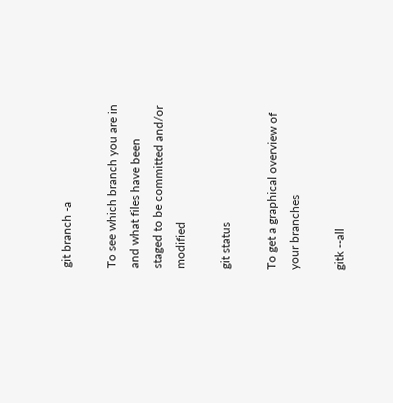git branch -a

To see which branch you are in and what files have been staged to be committed and/or modified

git status

To get a graphical overview of your branches

gitk --all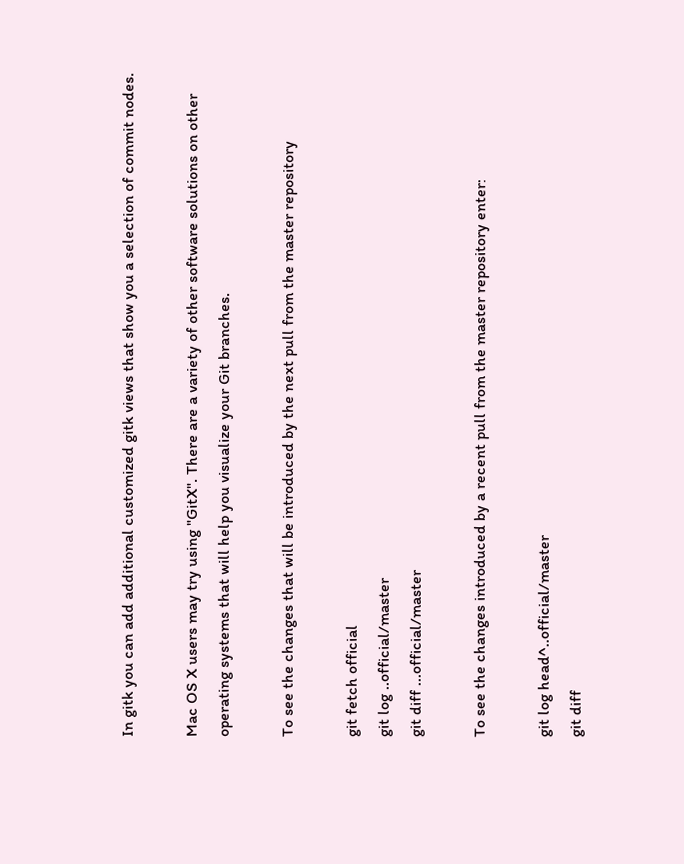In gitk you can add additional customized gitk views that show you a selection of commit nodes.

Mac OS X users may try using "GitX". There are a variety of other software solutions on other operating systems that will help you visualize your Git branches.

To see the changes that will be introduced by the next pull from the master repository

git fetch official
git log ..official/master
git diff ...official/master

To see the changes introduced by a recent pull from the master repository enter:

git log head^..official/master
git diff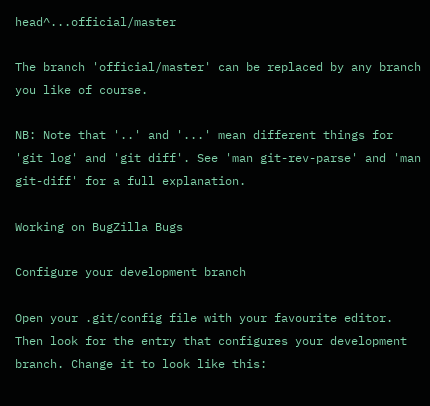head^...official/master

The branch 'official/master' can be replaced by any branch you like of course.

NB: Note that '..' and '...' mean different things for 'git log' and 'git diff'. See 'man git-rev-parse' and 'man git-diff' for a full explanation.

Working on BugZilla Bugs

Configure your development branch

Open your .git/config file with your favourite editor. Then look for the entry that configures your development branch. Change it to look like this: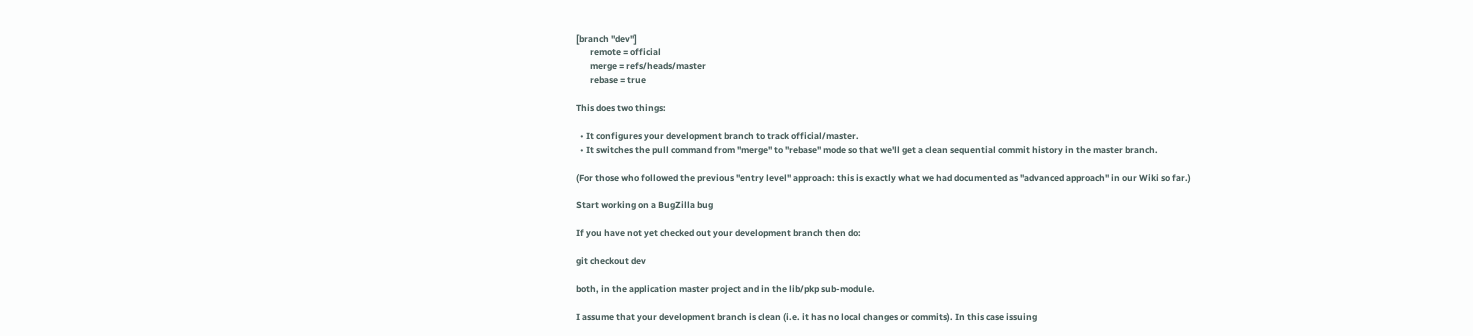[branch "dev"]
       remote = official
       merge = refs/heads/master
       rebase = true

This does two things:

  • It configures your development branch to track official/master.
  • It switches the pull command from "merge" to "rebase" mode so that we'll get a clean sequential commit history in the master branch.

(For those who followed the previous "entry level" approach: this is exactly what we had documented as "advanced approach" in our Wiki so far.)

Start working on a BugZilla bug

If you have not yet checked out your development branch then do:

git checkout dev

both, in the application master project and in the lib/pkp sub-module.

I assume that your development branch is clean (i.e. it has no local changes or commits). In this case issuing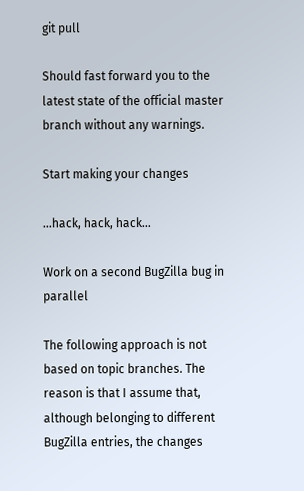git pull

Should fast forward you to the latest state of the official master branch without any warnings.

Start making your changes

...hack, hack, hack...

Work on a second BugZilla bug in parallel

The following approach is not based on topic branches. The reason is that I assume that, although belonging to different BugZilla entries, the changes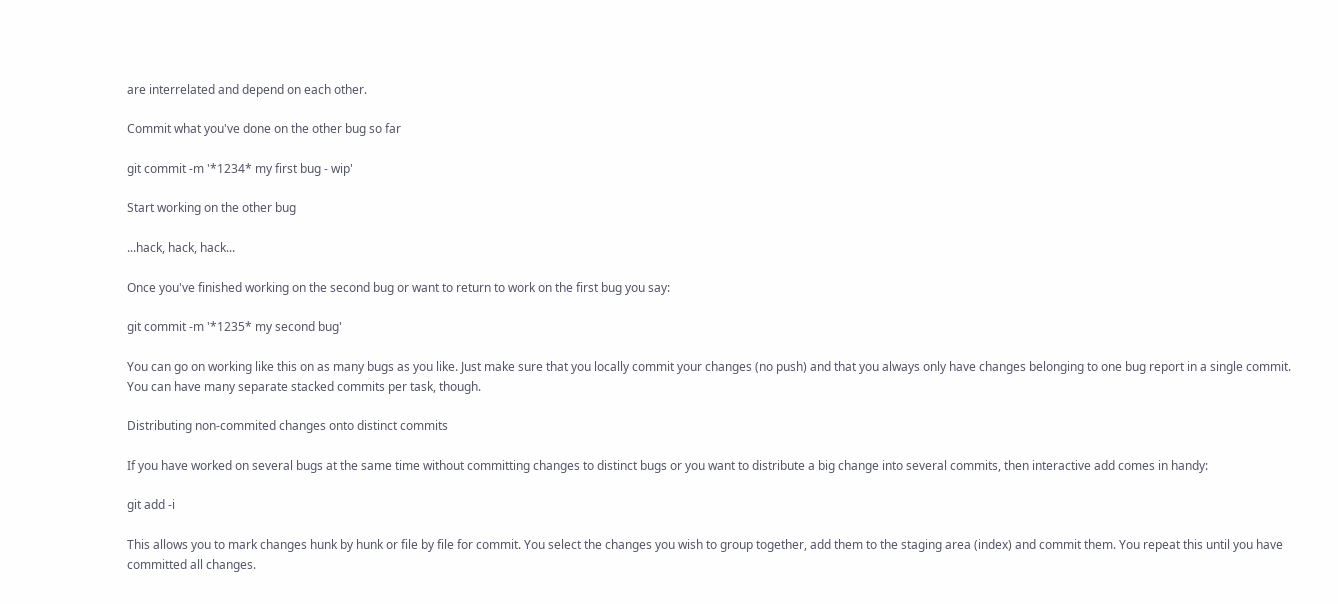are interrelated and depend on each other.

Commit what you've done on the other bug so far

git commit -m '*1234* my first bug - wip'

Start working on the other bug

...hack, hack, hack...

Once you've finished working on the second bug or want to return to work on the first bug you say:

git commit -m '*1235* my second bug'

You can go on working like this on as many bugs as you like. Just make sure that you locally commit your changes (no push) and that you always only have changes belonging to one bug report in a single commit. You can have many separate stacked commits per task, though.

Distributing non-commited changes onto distinct commits

If you have worked on several bugs at the same time without committing changes to distinct bugs or you want to distribute a big change into several commits, then interactive add comes in handy:

git add -i

This allows you to mark changes hunk by hunk or file by file for commit. You select the changes you wish to group together, add them to the staging area (index) and commit them. You repeat this until you have committed all changes.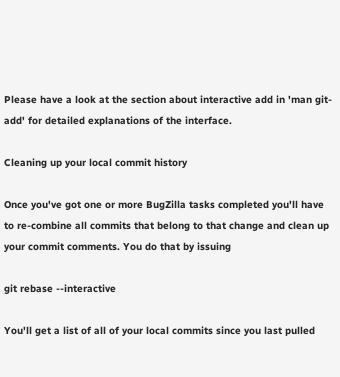Please have a look at the section about interactive add in 'man git-add' for detailed explanations of the interface.

Cleaning up your local commit history

Once you've got one or more BugZilla tasks completed you'll have to re-combine all commits that belong to that change and clean up your commit comments. You do that by issuing

git rebase --interactive

You'll get a list of all of your local commits since you last pulled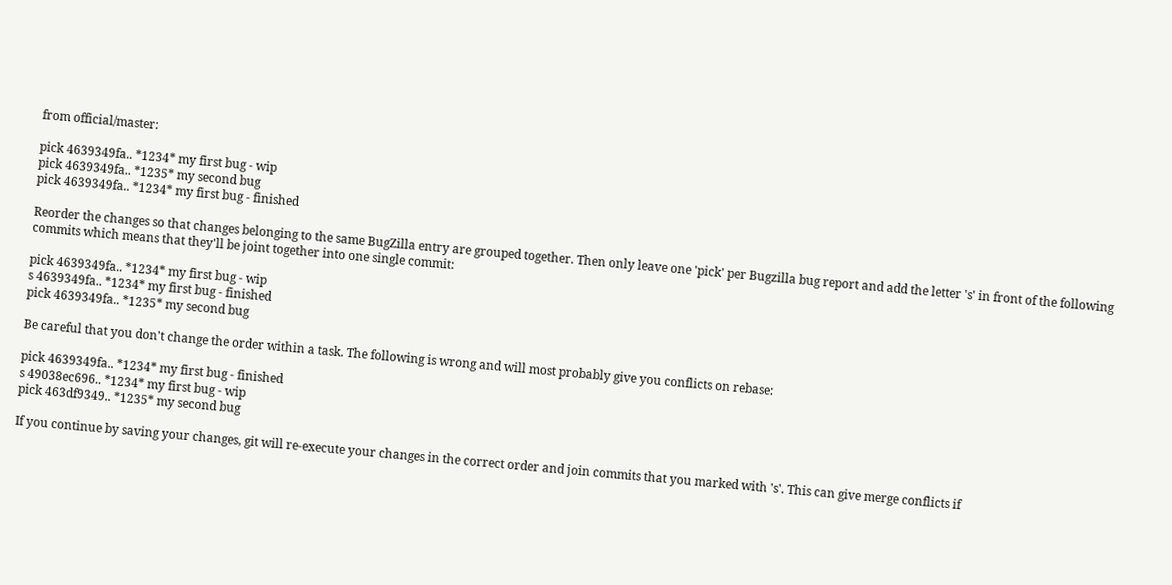from official/master:

pick 4639349fa.. *1234* my first bug - wip
pick 4639349fa.. *1235* my second bug
pick 4639349fa.. *1234* my first bug - finished

Reorder the changes so that changes belonging to the same BugZilla entry are grouped together. Then only leave one 'pick' per Bugzilla bug report and add the letter 's' in front of the following commits which means that they'll be joint together into one single commit:

pick 4639349fa.. *1234* my first bug - wip
s 4639349fa.. *1234* my first bug - finished
pick 4639349fa.. *1235* my second bug

Be careful that you don't change the order within a task. The following is wrong and will most probably give you conflicts on rebase:

pick 4639349fa.. *1234* my first bug - finished
s 49038ec696.. *1234* my first bug - wip
pick 463df9349.. *1235* my second bug

If you continue by saving your changes, git will re-execute your changes in the correct order and join commits that you marked with 's'. This can give merge conflicts if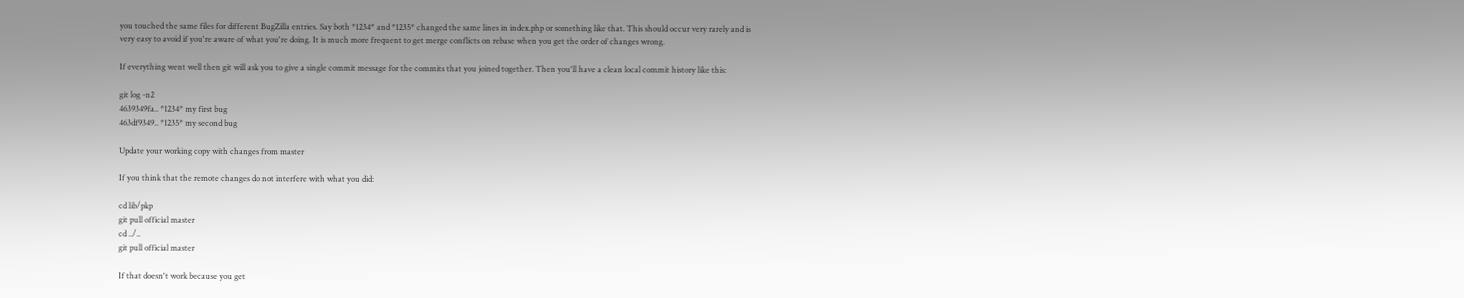you touched the same files for different BugZilla entries. Say both *1234* and *1235* changed the same lines in index.php or something like that. This should occur very rarely and is very easy to avoid if you're aware of what you're doing. It is much more frequent to get merge conflicts on rebase when you get the order of changes wrong.

If everything went well then git will ask you to give a single commit message for the commits that you joined together. Then you'll have a clean local commit history like this:

git log -n2
4639349fa.. *1234* my first bug
463df9349.. *1235* my second bug

Update your working copy with changes from master

If you think that the remote changes do not interfere with what you did:

cd lib/pkp
git pull official master
cd ../..
git pull official master

If that doesn't work because you get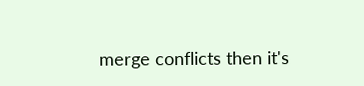merge conflicts then it's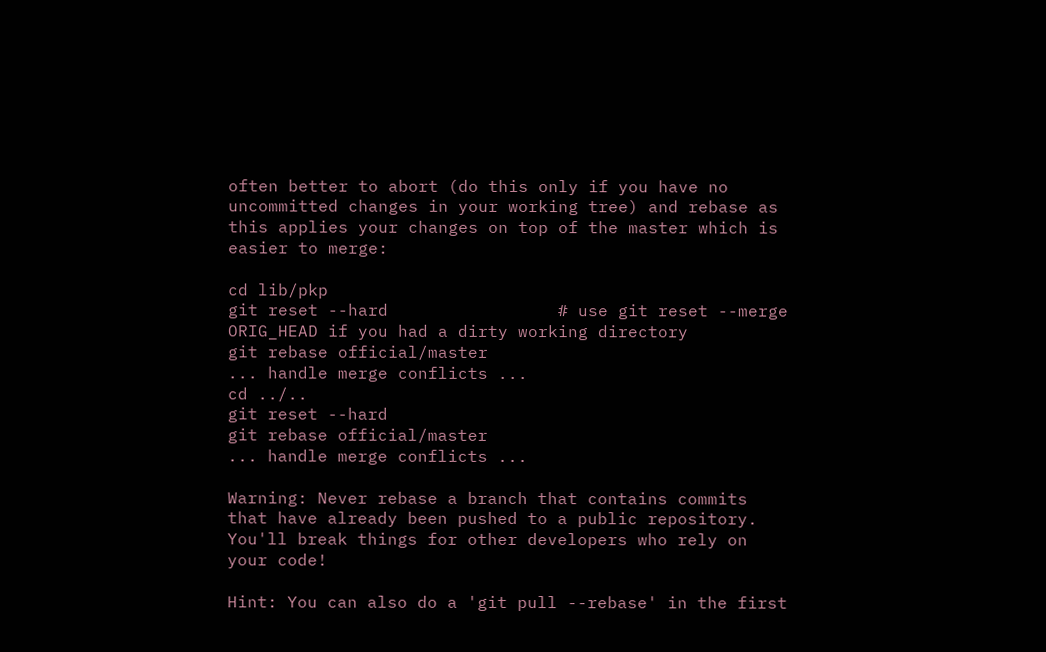often better to abort (do this only if you have no uncommitted changes in your working tree) and rebase as this applies your changes on top of the master which is easier to merge:

cd lib/pkp
git reset --hard                 # use git reset --merge ORIG_HEAD if you had a dirty working directory
git rebase official/master
... handle merge conflicts ...
cd ../..
git reset --hard
git rebase official/master
... handle merge conflicts ...

Warning: Never rebase a branch that contains commits that have already been pushed to a public repository. You'll break things for other developers who rely on your code!

Hint: You can also do a 'git pull --rebase' in the first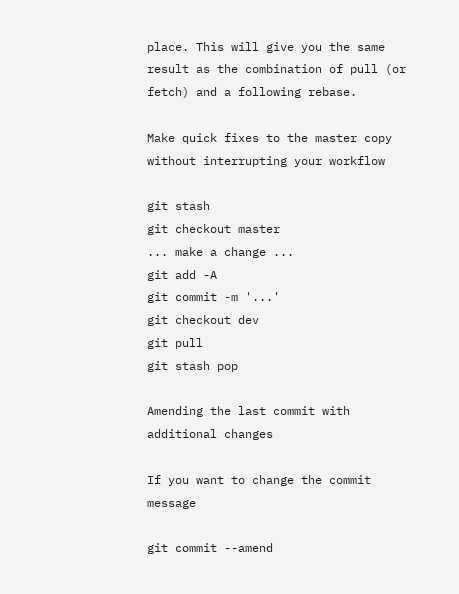place. This will give you the same result as the combination of pull (or fetch) and a following rebase.

Make quick fixes to the master copy without interrupting your workflow

git stash
git checkout master
... make a change ...
git add -A
git commit -m '...'
git checkout dev
git pull
git stash pop

Amending the last commit with additional changes

If you want to change the commit message

git commit --amend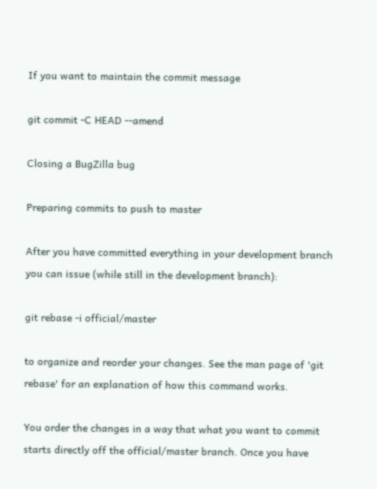If you want to maintain the commit message

git commit -C HEAD --amend

Closing a BugZilla bug

Preparing commits to push to master

After you have committed everything in your development branch you can issue (while still in the development branch):

git rebase -i official/master

to organize and reorder your changes. See the man page of 'git rebase' for an explanation of how this command works.

You order the changes in a way that what you want to commit starts directly off the official/master branch. Once you have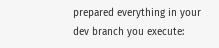prepared everything in your dev branch you execute: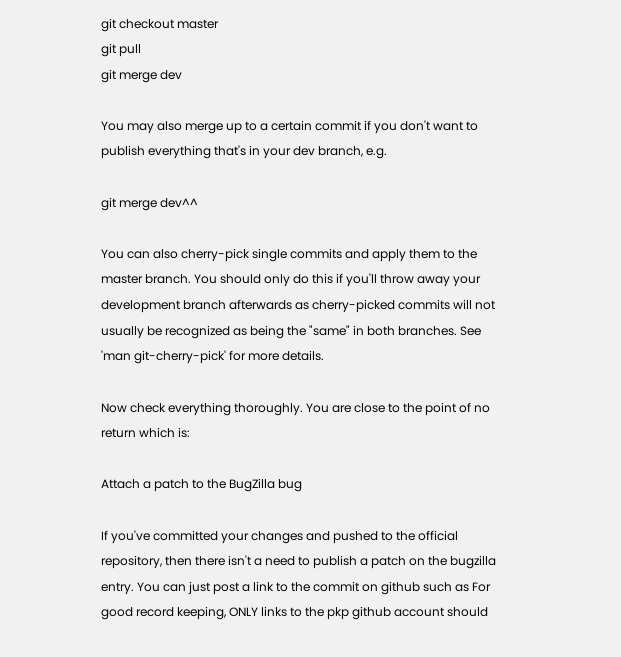git checkout master
git pull
git merge dev

You may also merge up to a certain commit if you don't want to publish everything that's in your dev branch, e.g.

git merge dev^^

You can also cherry-pick single commits and apply them to the master branch. You should only do this if you'll throw away your development branch afterwards as cherry-picked commits will not usually be recognized as being the "same" in both branches. See 'man git-cherry-pick' for more details.

Now check everything thoroughly. You are close to the point of no return which is:

Attach a patch to the BugZilla bug

If you've committed your changes and pushed to the official repository, then there isn't a need to publish a patch on the bugzilla entry. You can just post a link to the commit on github such as For good record keeping, ONLY links to the pkp github account should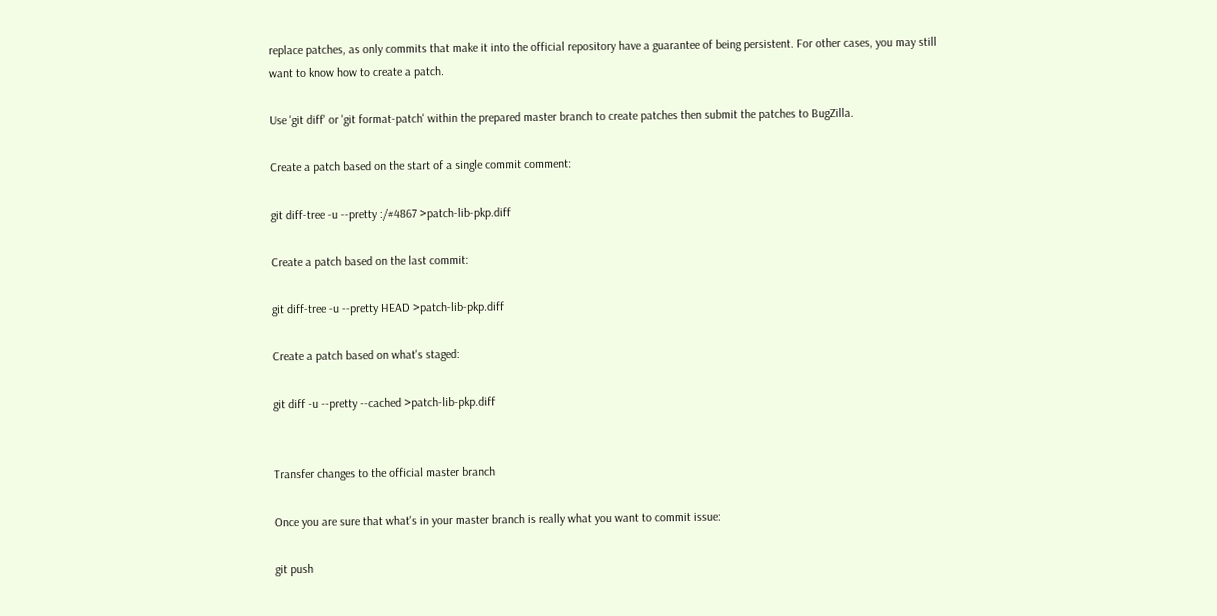replace patches, as only commits that make it into the official repository have a guarantee of being persistent. For other cases, you may still want to know how to create a patch.

Use 'git diff' or 'git format-patch' within the prepared master branch to create patches then submit the patches to BugZilla.

Create a patch based on the start of a single commit comment:

git diff-tree -u --pretty :/#4867 >patch-lib-pkp.diff

Create a patch based on the last commit:

git diff-tree -u --pretty HEAD >patch-lib-pkp.diff

Create a patch based on what's staged:

git diff -u --pretty --cached >patch-lib-pkp.diff


Transfer changes to the official master branch

Once you are sure that what's in your master branch is really what you want to commit issue:

git push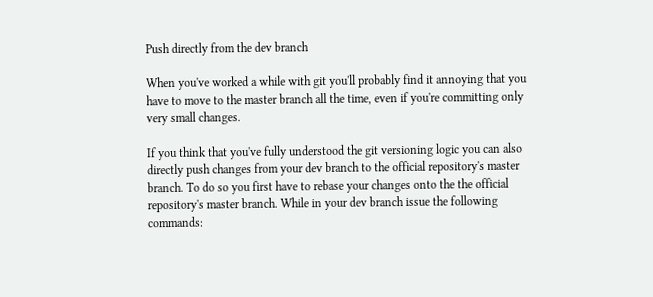Push directly from the dev branch

When you've worked a while with git you'll probably find it annoying that you have to move to the master branch all the time, even if you're committing only very small changes.

If you think that you've fully understood the git versioning logic you can also directly push changes from your dev branch to the official repository's master branch. To do so you first have to rebase your changes onto the the official repository's master branch. While in your dev branch issue the following commands: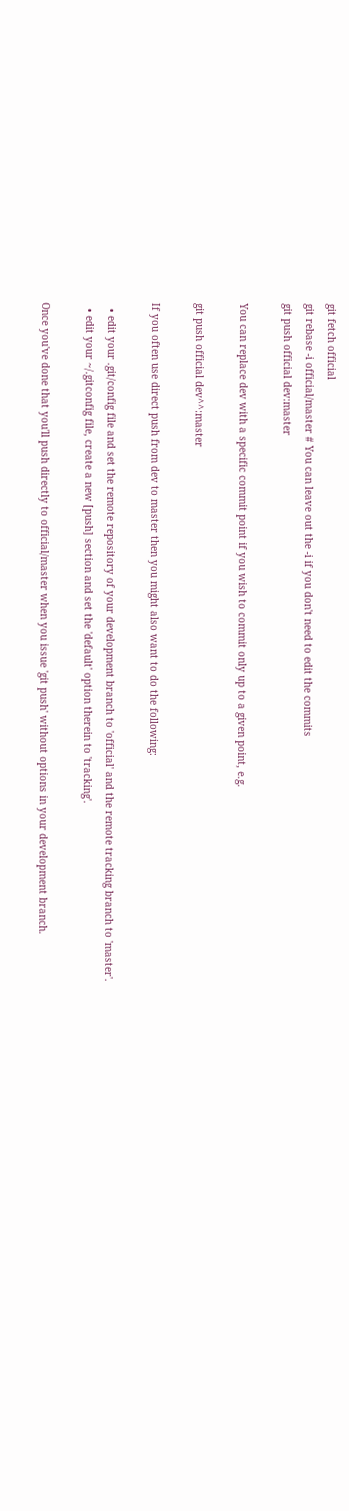git fetch official
git rebase -i official/master # You can leave out the -i if you don't need to edit the commits
git push official dev:master

You can replace dev with a specific commit point if you wish to commit only up to a given point, e.g.

git push official dev^^:master

If you often use direct push from dev to master then you might also want to do the following:

  • edit your .git/config file and set the remote repository of your development branch to 'official' and the remote tracking branch to 'master'.
  • edit your ~/.gitconfig file, create a new [push] section and set the 'default' option therein to 'tracking'.

Once you've done that you'll push directly to official/master when you issue 'git push' without options in your development branch.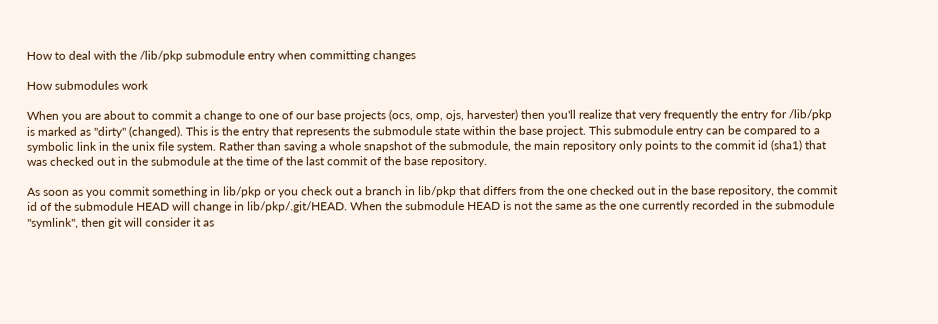How to deal with the /lib/pkp submodule entry when committing changes

How submodules work

When you are about to commit a change to one of our base projects (ocs, omp, ojs, harvester) then you'll realize that very frequently the entry for /lib/pkp is marked as "dirty" (changed). This is the entry that represents the submodule state within the base project. This submodule entry can be compared to a symbolic link in the unix file system. Rather than saving a whole snapshot of the submodule, the main repository only points to the commit id (sha1) that was checked out in the submodule at the time of the last commit of the base repository.

As soon as you commit something in lib/pkp or you check out a branch in lib/pkp that differs from the one checked out in the base repository, the commit id of the submodule HEAD will change in lib/pkp/.git/HEAD. When the submodule HEAD is not the same as the one currently recorded in the submodule "symlink", then git will consider it as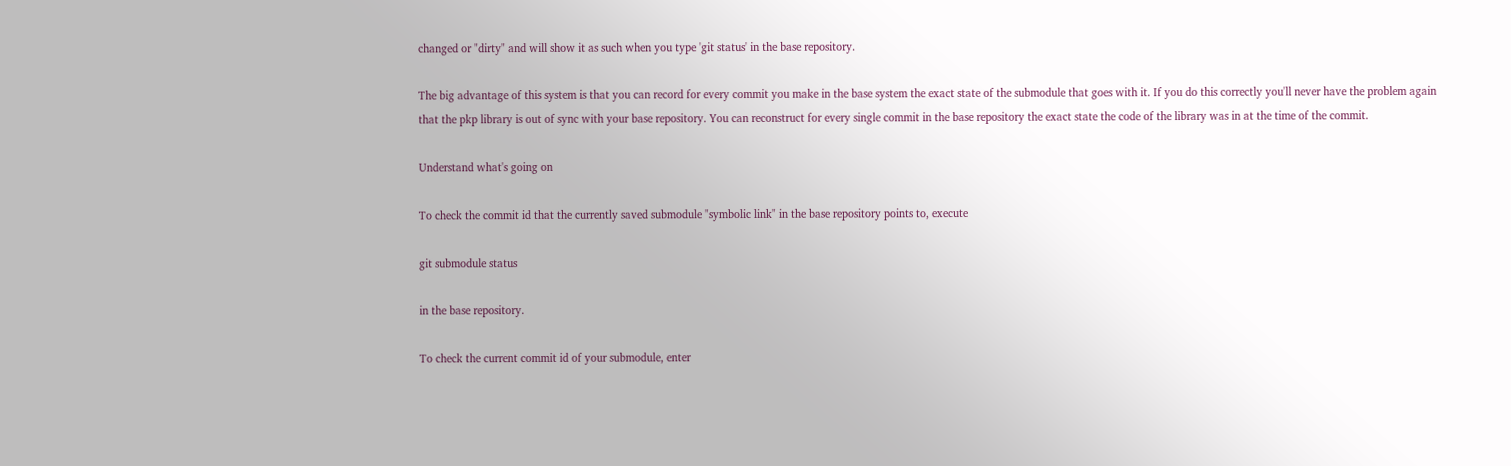changed or "dirty" and will show it as such when you type 'git status' in the base repository.

The big advantage of this system is that you can record for every commit you make in the base system the exact state of the submodule that goes with it. If you do this correctly you'll never have the problem again that the pkp library is out of sync with your base repository. You can reconstruct for every single commit in the base repository the exact state the code of the library was in at the time of the commit.

Understand what's going on

To check the commit id that the currently saved submodule "symbolic link" in the base repository points to, execute

git submodule status

in the base repository.

To check the current commit id of your submodule, enter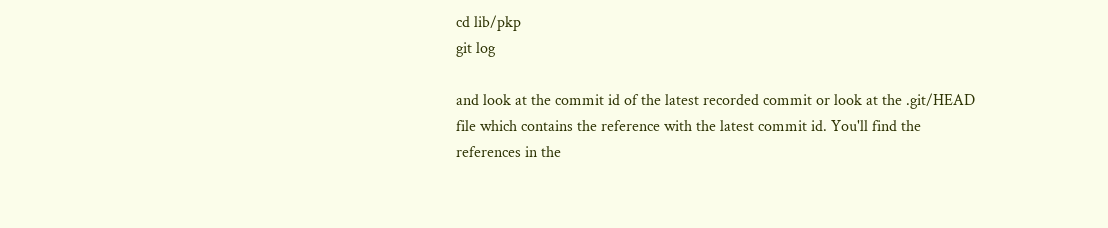cd lib/pkp
git log

and look at the commit id of the latest recorded commit or look at the .git/HEAD file which contains the reference with the latest commit id. You'll find the references in the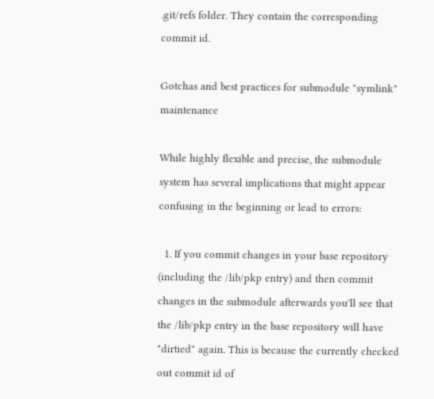.git/refs folder. They contain the corresponding commit id.

Gotchas and best practices for submodule "symlink" maintenance

While highly flexible and precise, the submodule system has several implications that might appear confusing in the beginning or lead to errors:

  1. If you commit changes in your base repository (including the /lib/pkp entry) and then commit changes in the submodule afterwards you'll see that the /lib/pkp entry in the base repository will have "dirtied" again. This is because the currently checked out commit id of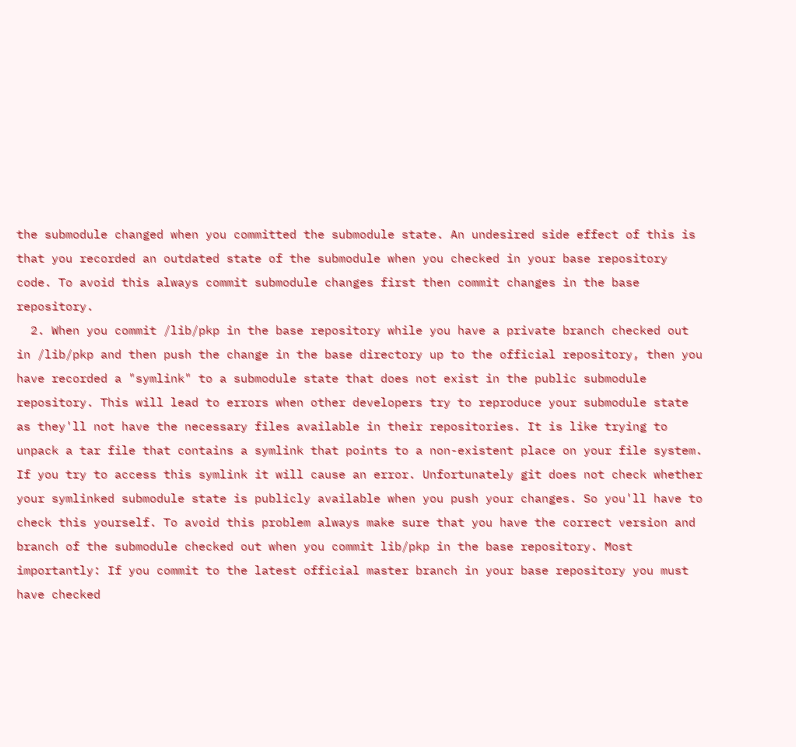the submodule changed when you committed the submodule state. An undesired side effect of this is that you recorded an outdated state of the submodule when you checked in your base repository code. To avoid this always commit submodule changes first then commit changes in the base repository.
  2. When you commit /lib/pkp in the base repository while you have a private branch checked out in /lib/pkp and then push the change in the base directory up to the official repository, then you have recorded a "symlink" to a submodule state that does not exist in the public submodule repository. This will lead to errors when other developers try to reproduce your submodule state as they'll not have the necessary files available in their repositories. It is like trying to unpack a tar file that contains a symlink that points to a non-existent place on your file system. If you try to access this symlink it will cause an error. Unfortunately git does not check whether your symlinked submodule state is publicly available when you push your changes. So you'll have to check this yourself. To avoid this problem always make sure that you have the correct version and branch of the submodule checked out when you commit lib/pkp in the base repository. Most importantly: If you commit to the latest official master branch in your base repository you must have checked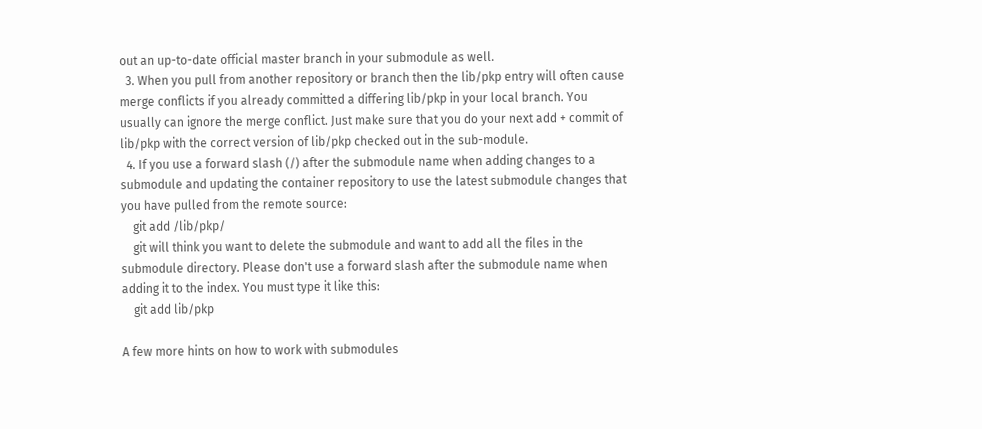out an up-to-date official master branch in your submodule as well.
  3. When you pull from another repository or branch then the lib/pkp entry will often cause merge conflicts if you already committed a differing lib/pkp in your local branch. You usually can ignore the merge conflict. Just make sure that you do your next add + commit of lib/pkp with the correct version of lib/pkp checked out in the sub-module.
  4. If you use a forward slash (/) after the submodule name when adding changes to a submodule and updating the container repository to use the latest submodule changes that you have pulled from the remote source:
    git add /lib/pkp/
    git will think you want to delete the submodule and want to add all the files in the submodule directory. Please don't use a forward slash after the submodule name when adding it to the index. You must type it like this:
    git add lib/pkp

A few more hints on how to work with submodules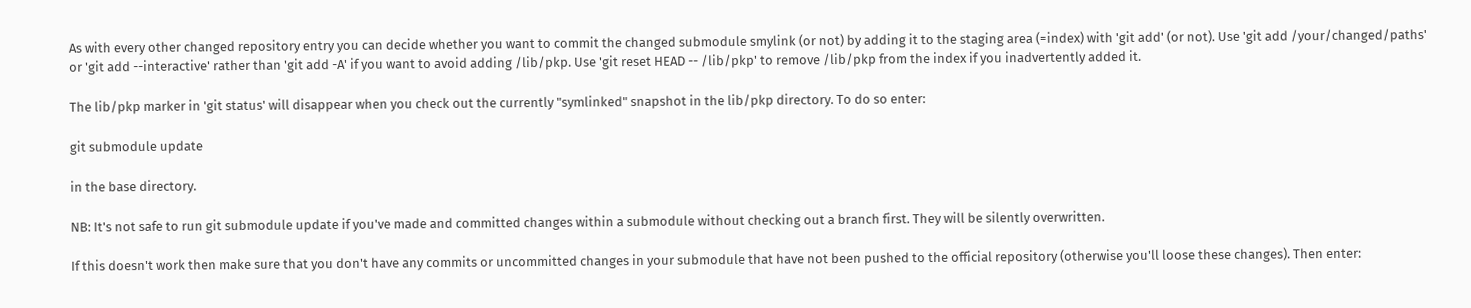As with every other changed repository entry you can decide whether you want to commit the changed submodule smylink (or not) by adding it to the staging area (=index) with 'git add' (or not). Use 'git add /your/changed/paths' or 'git add --interactive' rather than 'git add -A' if you want to avoid adding /lib/pkp. Use 'git reset HEAD -- /lib/pkp' to remove /lib/pkp from the index if you inadvertently added it.

The lib/pkp marker in 'git status' will disappear when you check out the currently "symlinked" snapshot in the lib/pkp directory. To do so enter:

git submodule update

in the base directory.

NB: It's not safe to run git submodule update if you've made and committed changes within a submodule without checking out a branch first. They will be silently overwritten.

If this doesn't work then make sure that you don't have any commits or uncommitted changes in your submodule that have not been pushed to the official repository (otherwise you'll loose these changes). Then enter: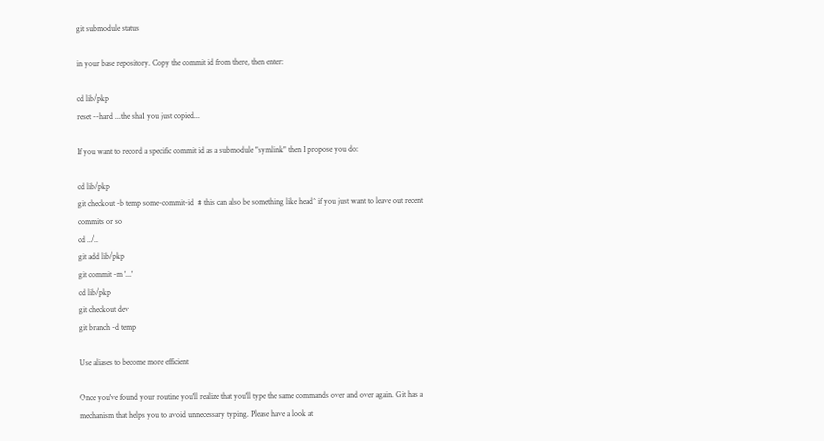git submodule status

in your base repository. Copy the commit id from there, then enter:

cd lib/pkp
reset --hard ...the sha1 you just copied...

If you want to record a specific commit id as a submodule "symlink" then I propose you do:

cd lib/pkp
git checkout -b temp some-commit-id  # this can also be something like head^ if you just want to leave out recent commits or so
cd ../..
git add lib/pkp
git commit -m '...'
cd lib/pkp
git checkout dev
git branch -d temp

Use aliases to become more efficient

Once you've found your routine you'll realize that you'll type the same commands over and over again. Git has a mechanism that helps you to avoid unnecessary typing. Please have a look at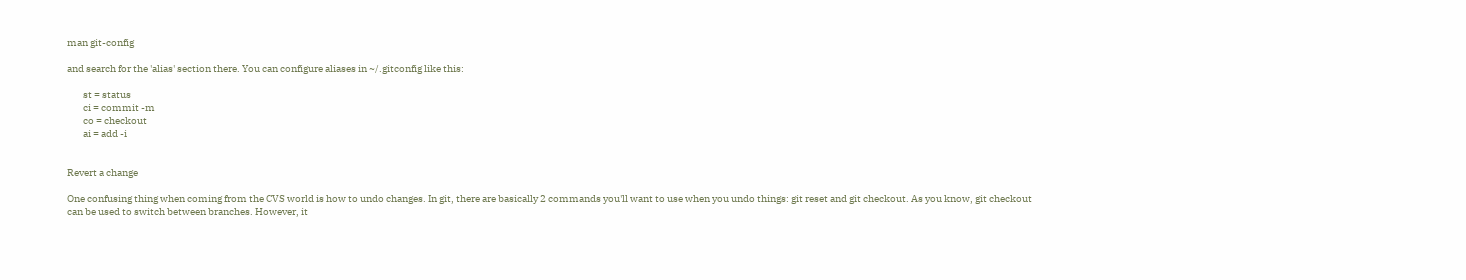man git-config

and search for the 'alias' section there. You can configure aliases in ~/.gitconfig like this:

        st = status
        ci = commit -m
        co = checkout
        ai = add -i


Revert a change

One confusing thing when coming from the CVS world is how to undo changes. In git, there are basically 2 commands you'll want to use when you undo things: git reset and git checkout. As you know, git checkout can be used to switch between branches. However, it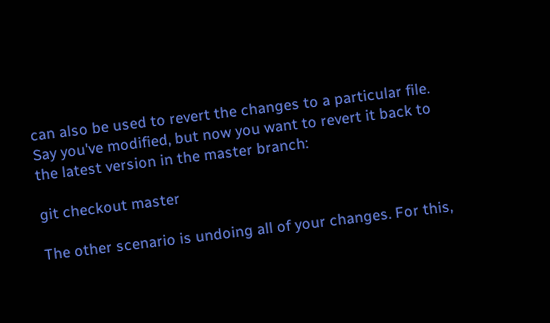can also be used to revert the changes to a particular file. Say you've modified, but now you want to revert it back to the latest version in the master branch:

git checkout master

The other scenario is undoing all of your changes. For this,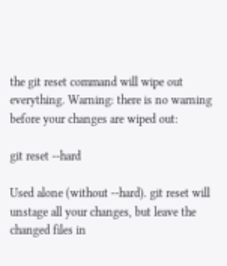the git reset command will wipe out everything. Warning: there is no warning before your changes are wiped out:

git reset --hard

Used alone (without --hard). git reset will unstage all your changes, but leave the changed files in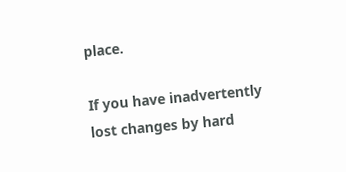place.

If you have inadvertently lost changes by hard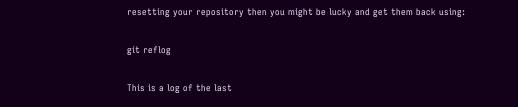resetting your repository then you might be lucky and get them back using:

git reflog

This is a log of the last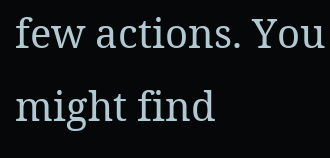few actions. You might find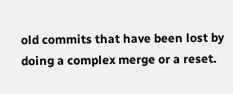old commits that have been lost by doing a complex merge or a reset.